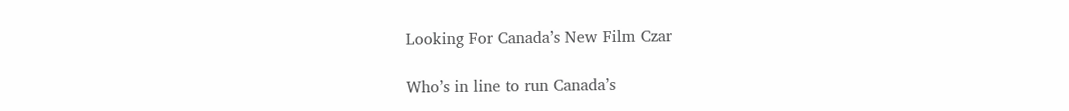Looking For Canada’s New Film Czar

Who’s in line to run Canada’s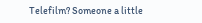Telefilm? Someone a little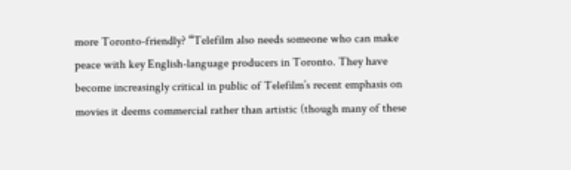more Toronto-friendly? “Telefilm also needs someone who can make peace with key English-language producers in Toronto. They have become increasingly critical in public of Telefilm’s recent emphasis on movies it deems commercial rather than artistic (though many of these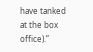have tanked at the box office).”